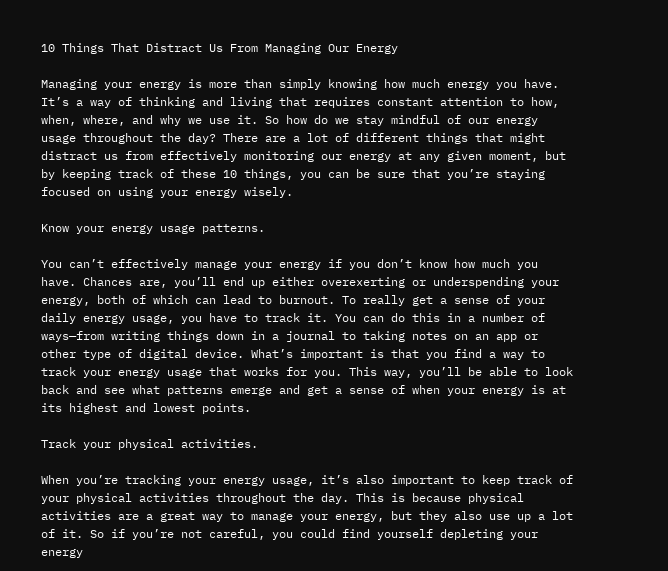10 Things That Distract Us From Managing Our Energy

Managing your energy is more than simply knowing how much energy you have. It’s a way of thinking and living that requires constant attention to how, when, where, and why we use it. So how do we stay mindful of our energy usage throughout the day? There are a lot of different things that might distract us from effectively monitoring our energy at any given moment, but by keeping track of these 10 things, you can be sure that you’re staying focused on using your energy wisely.

Know your energy usage patterns.

You can’t effectively manage your energy if you don’t know how much you have. Chances are, you’ll end up either overexerting or underspending your energy, both of which can lead to burnout. To really get a sense of your daily energy usage, you have to track it. You can do this in a number of ways—from writing things down in a journal to taking notes on an app or other type of digital device. What’s important is that you find a way to track your energy usage that works for you. This way, you’ll be able to look back and see what patterns emerge and get a sense of when your energy is at its highest and lowest points.

Track your physical activities.

When you’re tracking your energy usage, it’s also important to keep track of your physical activities throughout the day. This is because physical activities are a great way to manage your energy, but they also use up a lot of it. So if you’re not careful, you could find yourself depleting your energy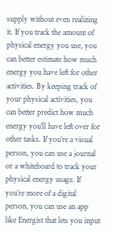supply without even realizing it. If you track the amount of physical energy you use, you can better estimate how much energy you have left for other activities. By keeping track of your physical activities, you can better predict how much energy you’ll have left over for other tasks. If you’re a visual person, you can use a journal or a whiteboard to track your physical energy usage. If you’re more of a digital person, you can use an app like Energist that lets you input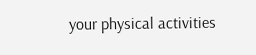your physical activities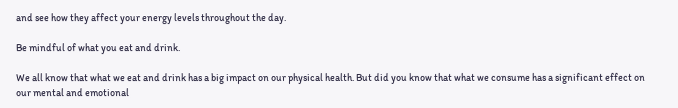and see how they affect your energy levels throughout the day.

Be mindful of what you eat and drink.

We all know that what we eat and drink has a big impact on our physical health. But did you know that what we consume has a significant effect on our mental and emotional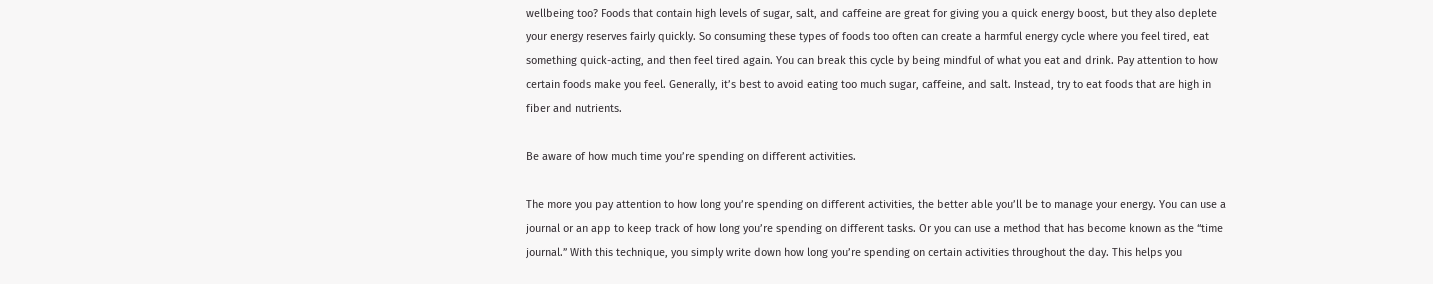wellbeing too? Foods that contain high levels of sugar, salt, and caffeine are great for giving you a quick energy boost, but they also deplete your energy reserves fairly quickly. So consuming these types of foods too often can create a harmful energy cycle where you feel tired, eat something quick-acting, and then feel tired again. You can break this cycle by being mindful of what you eat and drink. Pay attention to how certain foods make you feel. Generally, it’s best to avoid eating too much sugar, caffeine, and salt. Instead, try to eat foods that are high in fiber and nutrients.

Be aware of how much time you’re spending on different activities.

The more you pay attention to how long you’re spending on different activities, the better able you’ll be to manage your energy. You can use a journal or an app to keep track of how long you’re spending on different tasks. Or you can use a method that has become known as the “time journal.” With this technique, you simply write down how long you’re spending on certain activities throughout the day. This helps you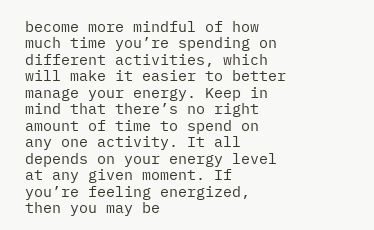become more mindful of how much time you’re spending on different activities, which will make it easier to better manage your energy. Keep in mind that there’s no right amount of time to spend on any one activity. It all depends on your energy level at any given moment. If you’re feeling energized, then you may be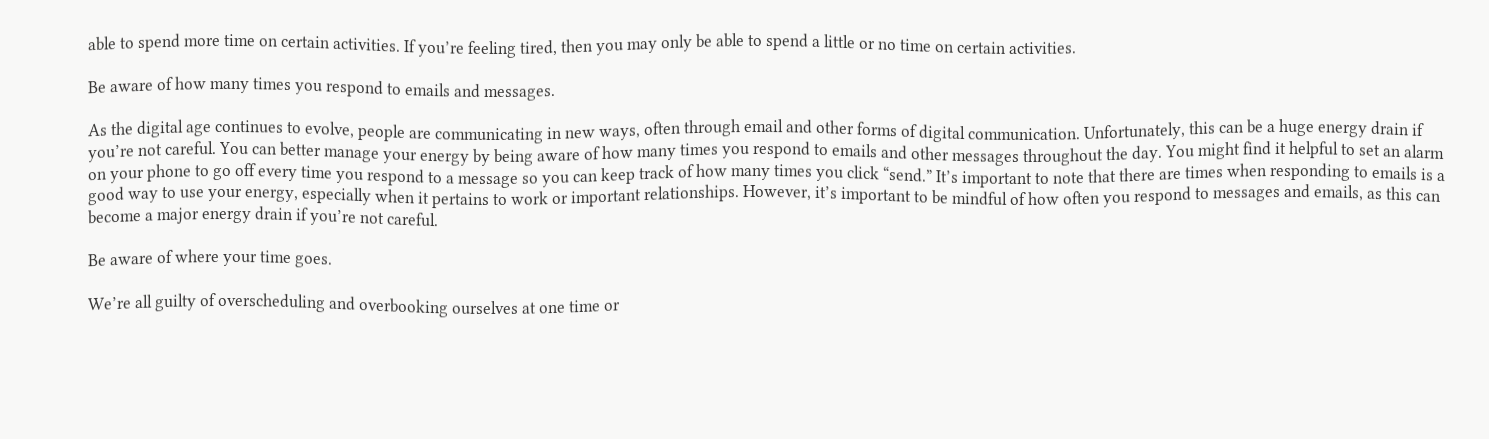able to spend more time on certain activities. If you’re feeling tired, then you may only be able to spend a little or no time on certain activities.

Be aware of how many times you respond to emails and messages.

As the digital age continues to evolve, people are communicating in new ways, often through email and other forms of digital communication. Unfortunately, this can be a huge energy drain if you’re not careful. You can better manage your energy by being aware of how many times you respond to emails and other messages throughout the day. You might find it helpful to set an alarm on your phone to go off every time you respond to a message so you can keep track of how many times you click “send.” It’s important to note that there are times when responding to emails is a good way to use your energy, especially when it pertains to work or important relationships. However, it’s important to be mindful of how often you respond to messages and emails, as this can become a major energy drain if you’re not careful.

Be aware of where your time goes.

We’re all guilty of overscheduling and overbooking ourselves at one time or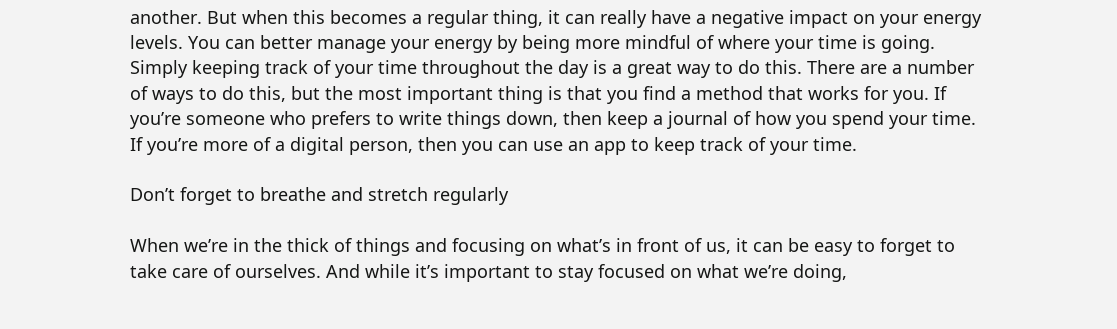another. But when this becomes a regular thing, it can really have a negative impact on your energy levels. You can better manage your energy by being more mindful of where your time is going. Simply keeping track of your time throughout the day is a great way to do this. There are a number of ways to do this, but the most important thing is that you find a method that works for you. If you’re someone who prefers to write things down, then keep a journal of how you spend your time. If you’re more of a digital person, then you can use an app to keep track of your time.

Don’t forget to breathe and stretch regularly

When we’re in the thick of things and focusing on what’s in front of us, it can be easy to forget to take care of ourselves. And while it’s important to stay focused on what we’re doing,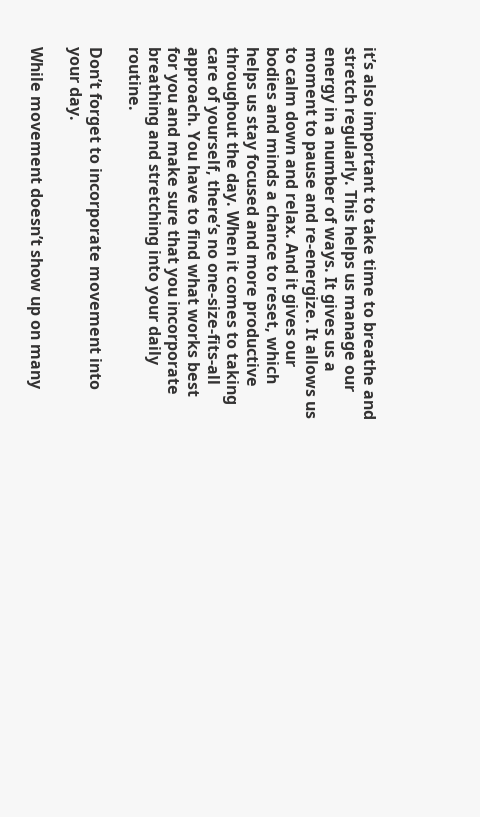it’s also important to take time to breathe and stretch regularly. This helps us manage our energy in a number of ways. It gives us a moment to pause and re-energize. It allows us to calm down and relax. And it gives our bodies and minds a chance to reset, which helps us stay focused and more productive throughout the day. When it comes to taking care of yourself, there’s no one-size-fits-all approach. You have to find what works best for you and make sure that you incorporate breathing and stretching into your daily routine.

Don’t forget to incorporate movement into your day.

While movement doesn’t show up on many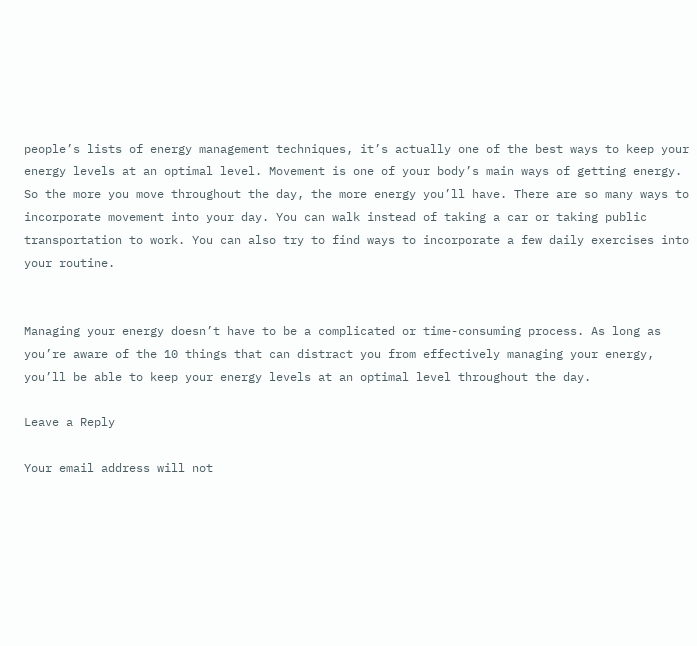people’s lists of energy management techniques, it’s actually one of the best ways to keep your energy levels at an optimal level. Movement is one of your body’s main ways of getting energy. So the more you move throughout the day, the more energy you’ll have. There are so many ways to incorporate movement into your day. You can walk instead of taking a car or taking public transportation to work. You can also try to find ways to incorporate a few daily exercises into your routine.


Managing your energy doesn’t have to be a complicated or time-consuming process. As long as you’re aware of the 10 things that can distract you from effectively managing your energy, you’ll be able to keep your energy levels at an optimal level throughout the day.

Leave a Reply

Your email address will not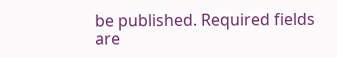be published. Required fields are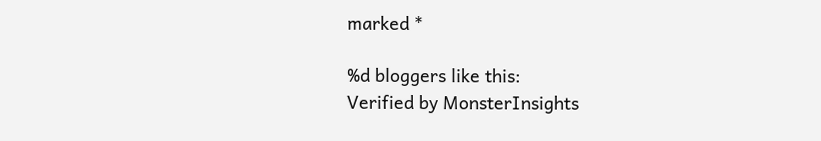marked *

%d bloggers like this:
Verified by MonsterInsights